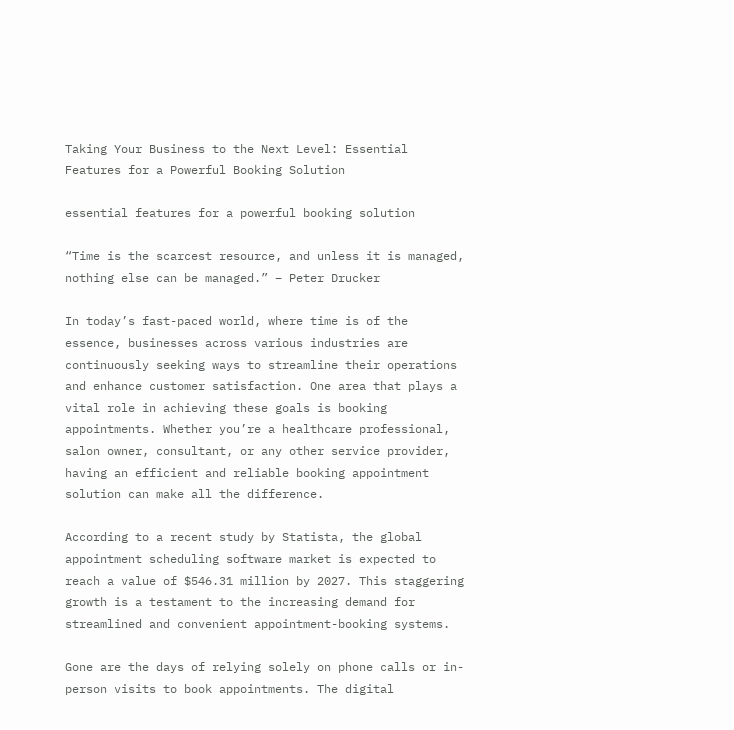Taking Your Business to the Next Level: Essential Features for a Powerful Booking Solution

essential features for a powerful booking solution

“Time is the scarcest resource, and unless it is managed, nothing else can be managed.” – Peter Drucker

In today’s fast-paced world, where time is of the essence, businesses across various industries are continuously seeking ways to streamline their operations and enhance customer satisfaction. One area that plays a vital role in achieving these goals is booking appointments. Whether you’re a healthcare professional, salon owner, consultant, or any other service provider, having an efficient and reliable booking appointment solution can make all the difference.

According to a recent study by Statista, the global appointment scheduling software market is expected to reach a value of $546.31 million by 2027. This staggering growth is a testament to the increasing demand for streamlined and convenient appointment-booking systems.

Gone are the days of relying solely on phone calls or in-person visits to book appointments. The digital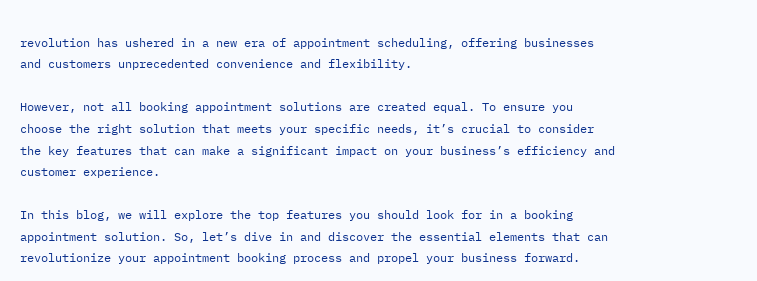revolution has ushered in a new era of appointment scheduling, offering businesses and customers unprecedented convenience and flexibility.

However, not all booking appointment solutions are created equal. To ensure you choose the right solution that meets your specific needs, it’s crucial to consider the key features that can make a significant impact on your business’s efficiency and customer experience.

In this blog, we will explore the top features you should look for in a booking appointment solution. So, let’s dive in and discover the essential elements that can revolutionize your appointment booking process and propel your business forward.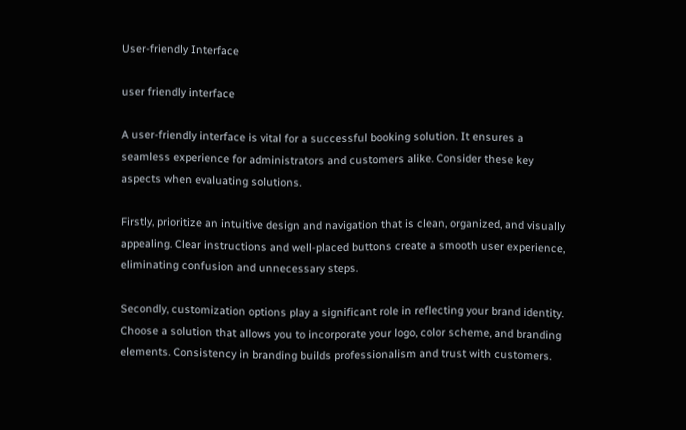User-friendly Interface

user friendly interface

A user-friendly interface is vital for a successful booking solution. It ensures a seamless experience for administrators and customers alike. Consider these key aspects when evaluating solutions.

Firstly, prioritize an intuitive design and navigation that is clean, organized, and visually appealing. Clear instructions and well-placed buttons create a smooth user experience, eliminating confusion and unnecessary steps.

Secondly, customization options play a significant role in reflecting your brand identity. Choose a solution that allows you to incorporate your logo, color scheme, and branding elements. Consistency in branding builds professionalism and trust with customers.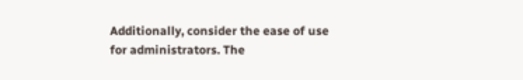Additionally, consider the ease of use for administrators. The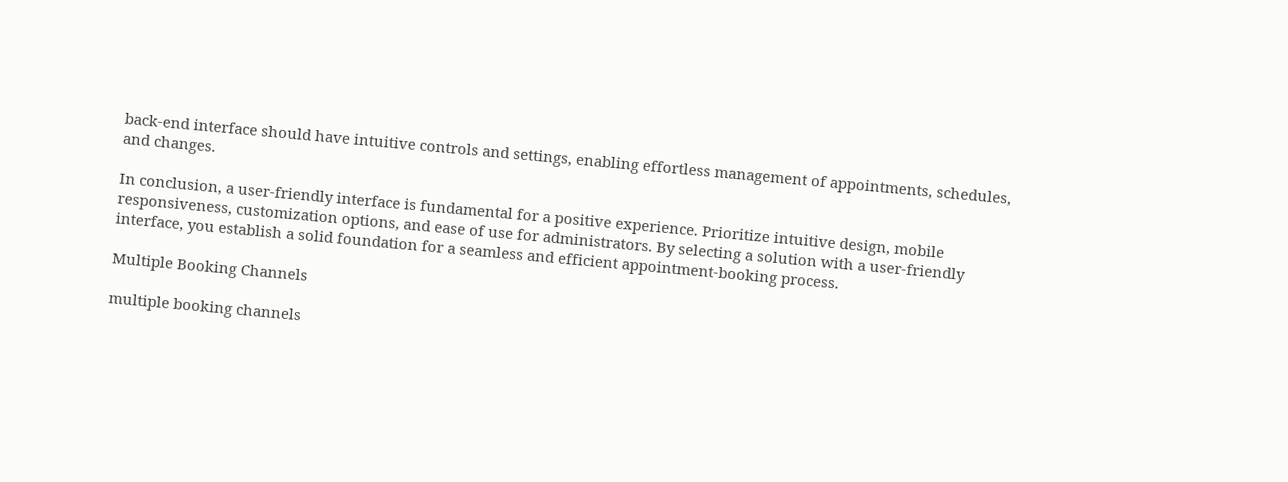back-end interface should have intuitive controls and settings, enabling effortless management of appointments, schedules, and changes.

In conclusion, a user-friendly interface is fundamental for a positive experience. Prioritize intuitive design, mobile responsiveness, customization options, and ease of use for administrators. By selecting a solution with a user-friendly interface, you establish a solid foundation for a seamless and efficient appointment-booking process.

Multiple Booking Channels

multiple booking channels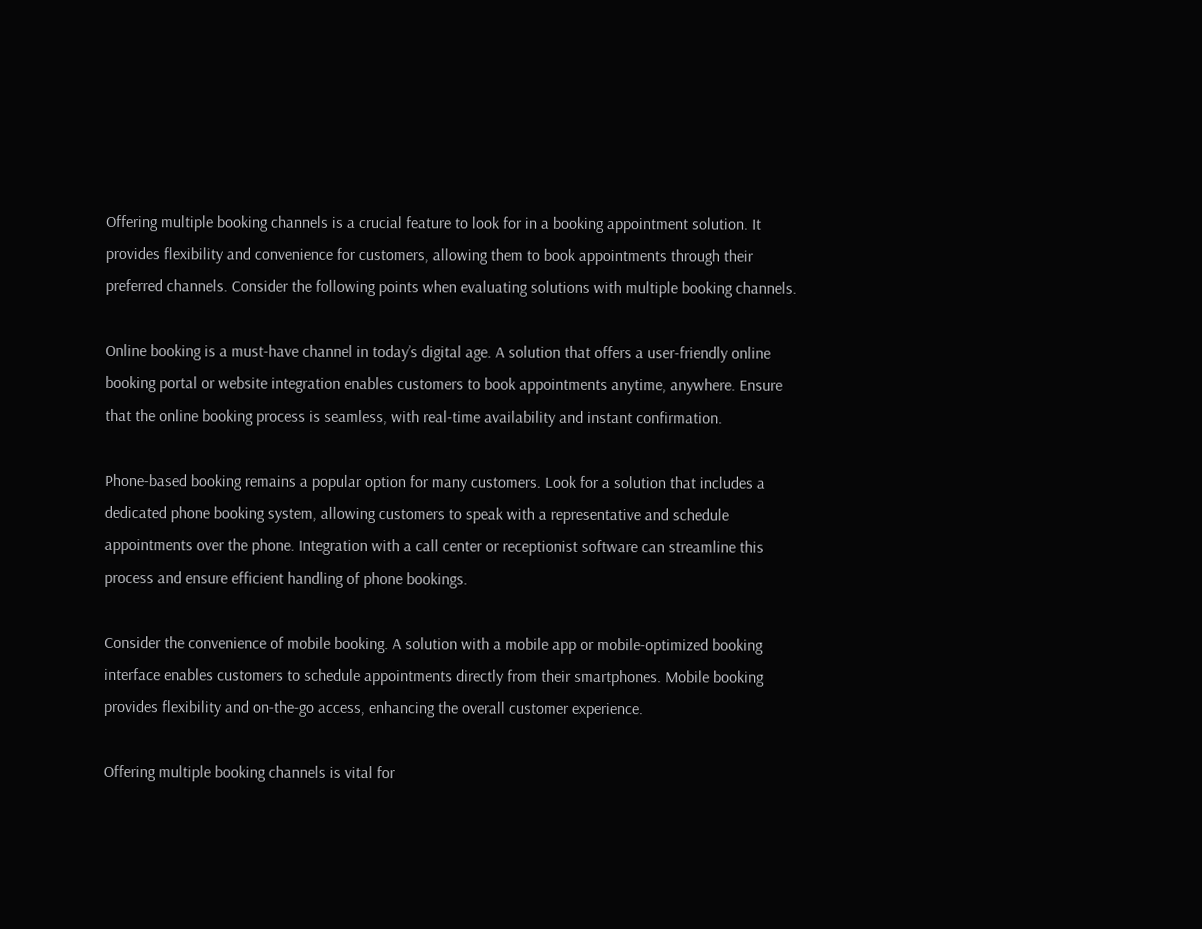Offering multiple booking channels is a crucial feature to look for in a booking appointment solution. It provides flexibility and convenience for customers, allowing them to book appointments through their preferred channels. Consider the following points when evaluating solutions with multiple booking channels.

Online booking is a must-have channel in today’s digital age. A solution that offers a user-friendly online booking portal or website integration enables customers to book appointments anytime, anywhere. Ensure that the online booking process is seamless, with real-time availability and instant confirmation.

Phone-based booking remains a popular option for many customers. Look for a solution that includes a dedicated phone booking system, allowing customers to speak with a representative and schedule appointments over the phone. Integration with a call center or receptionist software can streamline this process and ensure efficient handling of phone bookings.

Consider the convenience of mobile booking. A solution with a mobile app or mobile-optimized booking interface enables customers to schedule appointments directly from their smartphones. Mobile booking provides flexibility and on-the-go access, enhancing the overall customer experience.

Offering multiple booking channels is vital for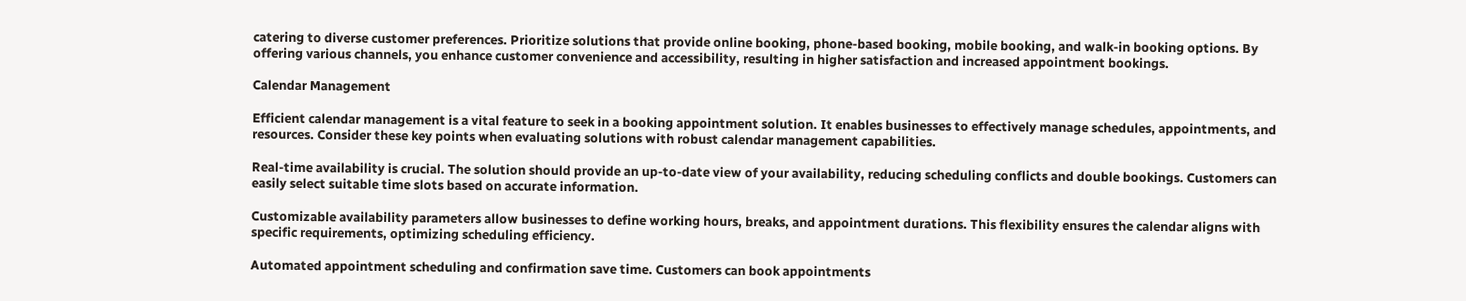catering to diverse customer preferences. Prioritize solutions that provide online booking, phone-based booking, mobile booking, and walk-in booking options. By offering various channels, you enhance customer convenience and accessibility, resulting in higher satisfaction and increased appointment bookings.

Calendar Management

Efficient calendar management is a vital feature to seek in a booking appointment solution. It enables businesses to effectively manage schedules, appointments, and resources. Consider these key points when evaluating solutions with robust calendar management capabilities.

Real-time availability is crucial. The solution should provide an up-to-date view of your availability, reducing scheduling conflicts and double bookings. Customers can easily select suitable time slots based on accurate information.

Customizable availability parameters allow businesses to define working hours, breaks, and appointment durations. This flexibility ensures the calendar aligns with specific requirements, optimizing scheduling efficiency.

Automated appointment scheduling and confirmation save time. Customers can book appointments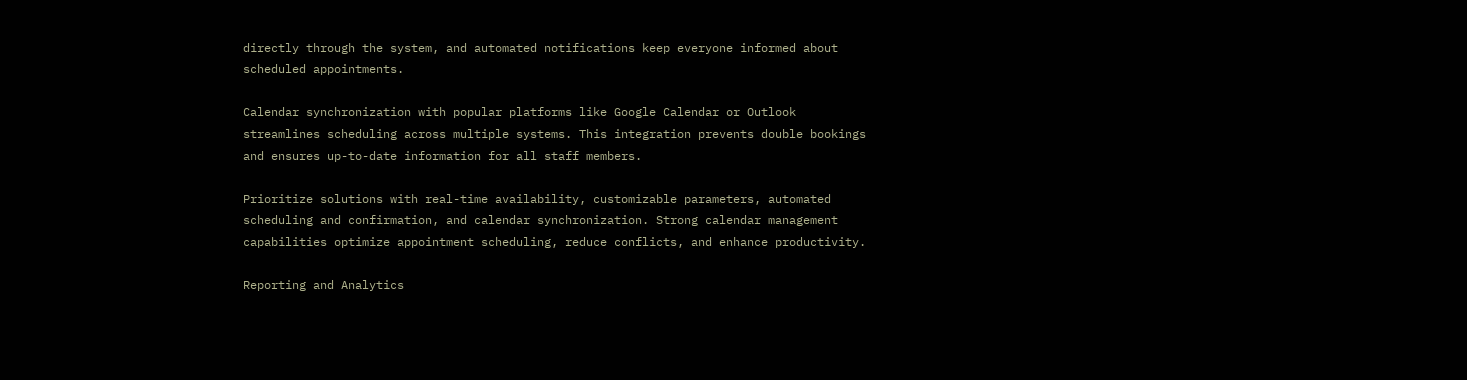directly through the system, and automated notifications keep everyone informed about scheduled appointments.

Calendar synchronization with popular platforms like Google Calendar or Outlook streamlines scheduling across multiple systems. This integration prevents double bookings and ensures up-to-date information for all staff members.

Prioritize solutions with real-time availability, customizable parameters, automated scheduling and confirmation, and calendar synchronization. Strong calendar management capabilities optimize appointment scheduling, reduce conflicts, and enhance productivity.

Reporting and Analytics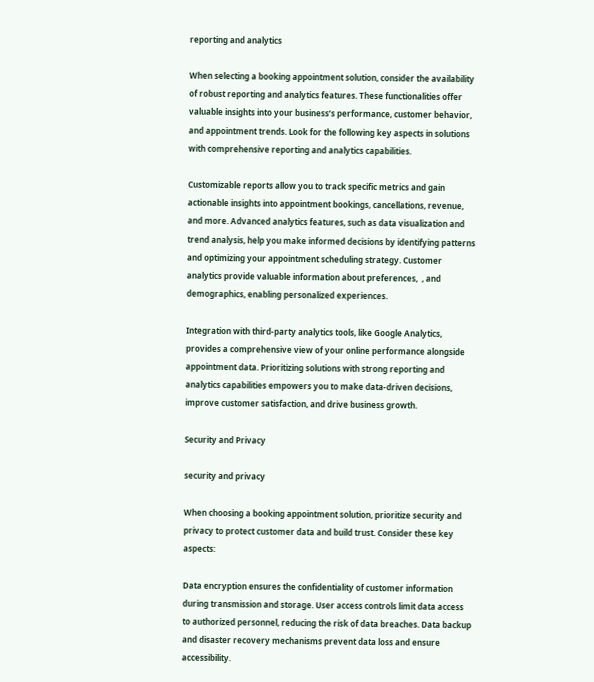reporting and analytics

When selecting a booking appointment solution, consider the availability of robust reporting and analytics features. These functionalities offer valuable insights into your business’s performance, customer behavior, and appointment trends. Look for the following key aspects in solutions with comprehensive reporting and analytics capabilities.

Customizable reports allow you to track specific metrics and gain actionable insights into appointment bookings, cancellations, revenue, and more. Advanced analytics features, such as data visualization and trend analysis, help you make informed decisions by identifying patterns and optimizing your appointment scheduling strategy. Customer analytics provide valuable information about preferences,  , and demographics, enabling personalized experiences.

Integration with third-party analytics tools, like Google Analytics, provides a comprehensive view of your online performance alongside appointment data. Prioritizing solutions with strong reporting and analytics capabilities empowers you to make data-driven decisions, improve customer satisfaction, and drive business growth.

Security and Privacy

security and privacy

When choosing a booking appointment solution, prioritize security and privacy to protect customer data and build trust. Consider these key aspects:

Data encryption ensures the confidentiality of customer information during transmission and storage. User access controls limit data access to authorized personnel, reducing the risk of data breaches. Data backup and disaster recovery mechanisms prevent data loss and ensure accessibility.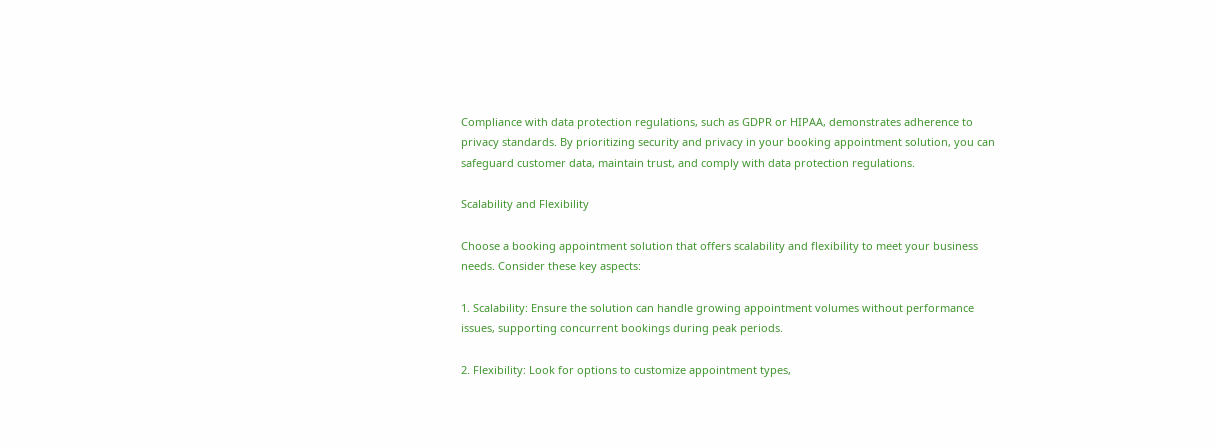Compliance with data protection regulations, such as GDPR or HIPAA, demonstrates adherence to privacy standards. By prioritizing security and privacy in your booking appointment solution, you can safeguard customer data, maintain trust, and comply with data protection regulations.

Scalability and Flexibility

Choose a booking appointment solution that offers scalability and flexibility to meet your business needs. Consider these key aspects:

1. Scalability: Ensure the solution can handle growing appointment volumes without performance issues, supporting concurrent bookings during peak periods.

2. Flexibility: Look for options to customize appointment types,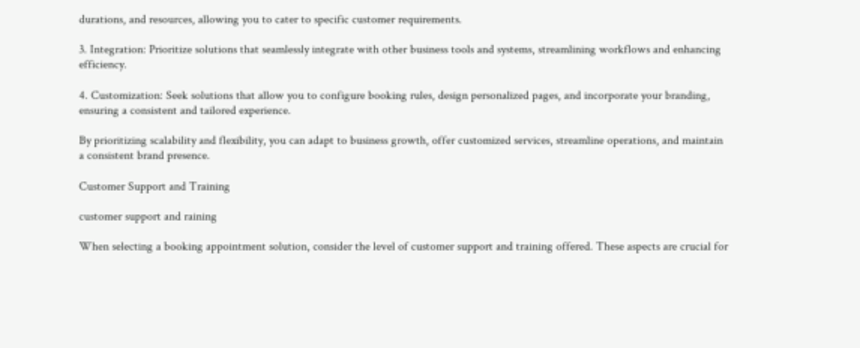durations, and resources, allowing you to cater to specific customer requirements.

3. Integration: Prioritize solutions that seamlessly integrate with other business tools and systems, streamlining workflows and enhancing efficiency.

4. Customization: Seek solutions that allow you to configure booking rules, design personalized pages, and incorporate your branding, ensuring a consistent and tailored experience.

By prioritizing scalability and flexibility, you can adapt to business growth, offer customized services, streamline operations, and maintain a consistent brand presence.

Customer Support and Training

customer support and raining

When selecting a booking appointment solution, consider the level of customer support and training offered. These aspects are crucial for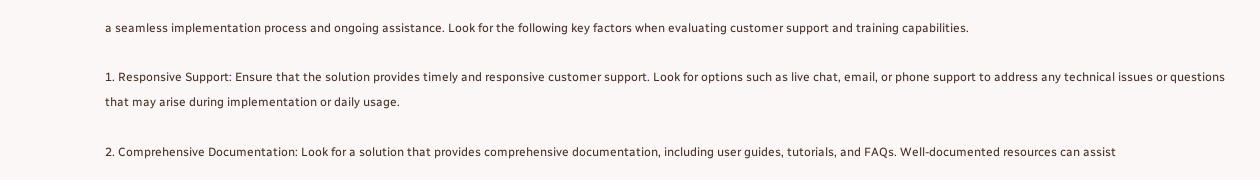a seamless implementation process and ongoing assistance. Look for the following key factors when evaluating customer support and training capabilities.

1. Responsive Support: Ensure that the solution provides timely and responsive customer support. Look for options such as live chat, email, or phone support to address any technical issues or questions that may arise during implementation or daily usage.

2. Comprehensive Documentation: Look for a solution that provides comprehensive documentation, including user guides, tutorials, and FAQs. Well-documented resources can assist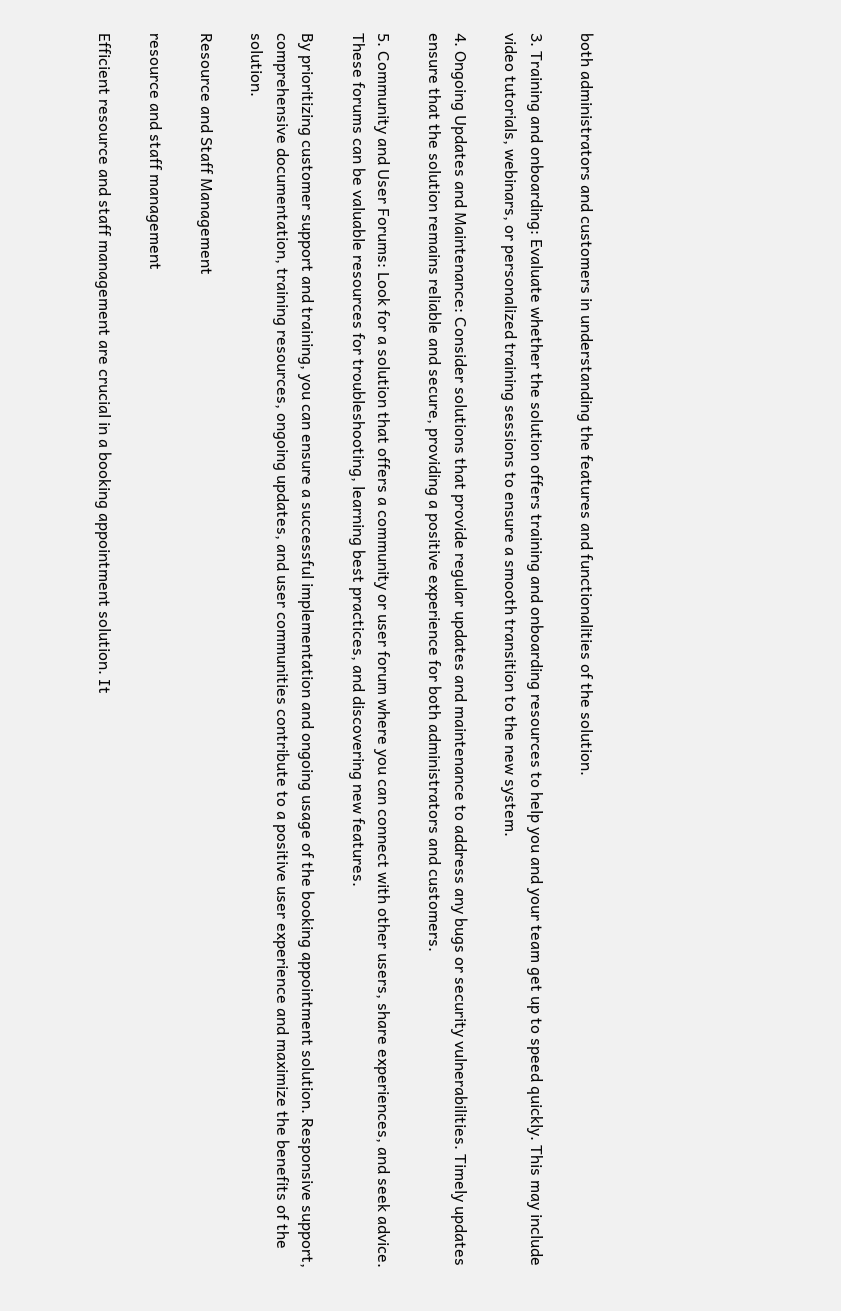both administrators and customers in understanding the features and functionalities of the solution.

3. Training and onboarding: Evaluate whether the solution offers training and onboarding resources to help you and your team get up to speed quickly. This may include video tutorials, webinars, or personalized training sessions to ensure a smooth transition to the new system.

4. Ongoing Updates and Maintenance: Consider solutions that provide regular updates and maintenance to address any bugs or security vulnerabilities. Timely updates ensure that the solution remains reliable and secure, providing a positive experience for both administrators and customers.

5. Community and User Forums: Look for a solution that offers a community or user forum where you can connect with other users, share experiences, and seek advice. These forums can be valuable resources for troubleshooting, learning best practices, and discovering new features.

By prioritizing customer support and training, you can ensure a successful implementation and ongoing usage of the booking appointment solution. Responsive support, comprehensive documentation, training resources, ongoing updates, and user communities contribute to a positive user experience and maximize the benefits of the solution.

Resource and Staff Management

resource and staff management

Efficient resource and staff management are crucial in a booking appointment solution. It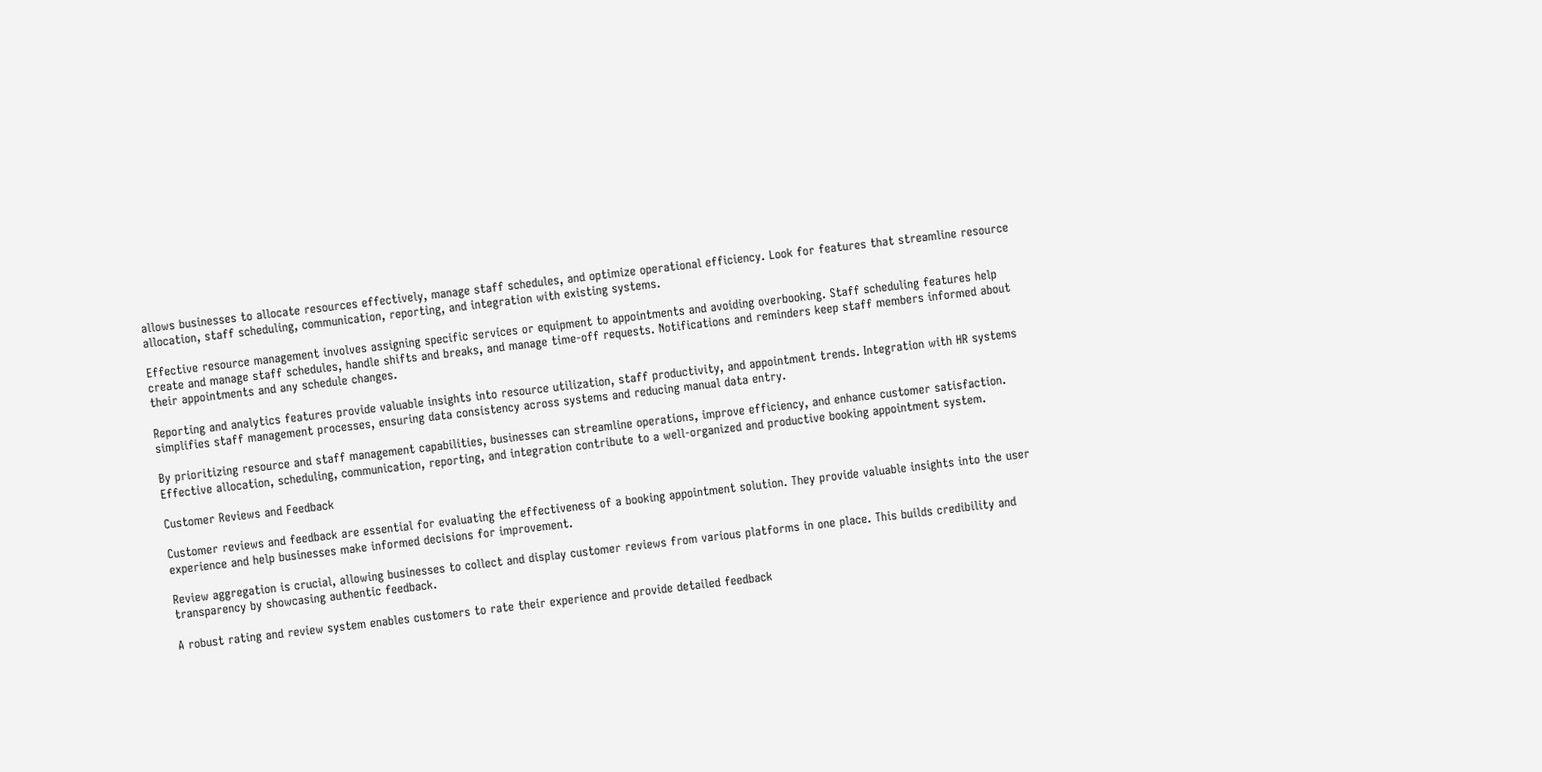allows businesses to allocate resources effectively, manage staff schedules, and optimize operational efficiency. Look for features that streamline resource allocation, staff scheduling, communication, reporting, and integration with existing systems.

Effective resource management involves assigning specific services or equipment to appointments and avoiding overbooking. Staff scheduling features help create and manage staff schedules, handle shifts and breaks, and manage time-off requests. Notifications and reminders keep staff members informed about their appointments and any schedule changes.

Reporting and analytics features provide valuable insights into resource utilization, staff productivity, and appointment trends. Integration with HR systems simplifies staff management processes, ensuring data consistency across systems and reducing manual data entry.

By prioritizing resource and staff management capabilities, businesses can streamline operations, improve efficiency, and enhance customer satisfaction. Effective allocation, scheduling, communication, reporting, and integration contribute to a well-organized and productive booking appointment system.

Customer Reviews and Feedback

Customer reviews and feedback are essential for evaluating the effectiveness of a booking appointment solution. They provide valuable insights into the user experience and help businesses make informed decisions for improvement.

Review aggregation is crucial, allowing businesses to collect and display customer reviews from various platforms in one place. This builds credibility and transparency by showcasing authentic feedback.

A robust rating and review system enables customers to rate their experience and provide detailed feedback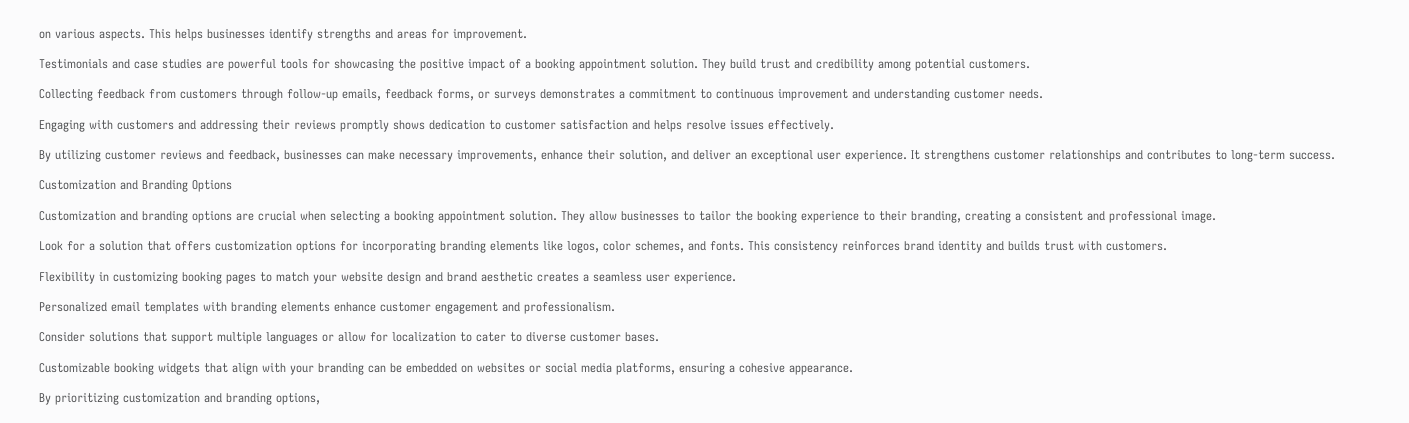on various aspects. This helps businesses identify strengths and areas for improvement.

Testimonials and case studies are powerful tools for showcasing the positive impact of a booking appointment solution. They build trust and credibility among potential customers.

Collecting feedback from customers through follow-up emails, feedback forms, or surveys demonstrates a commitment to continuous improvement and understanding customer needs.

Engaging with customers and addressing their reviews promptly shows dedication to customer satisfaction and helps resolve issues effectively.

By utilizing customer reviews and feedback, businesses can make necessary improvements, enhance their solution, and deliver an exceptional user experience. It strengthens customer relationships and contributes to long-term success.

Customization and Branding Options

Customization and branding options are crucial when selecting a booking appointment solution. They allow businesses to tailor the booking experience to their branding, creating a consistent and professional image.

Look for a solution that offers customization options for incorporating branding elements like logos, color schemes, and fonts. This consistency reinforces brand identity and builds trust with customers.

Flexibility in customizing booking pages to match your website design and brand aesthetic creates a seamless user experience.

Personalized email templates with branding elements enhance customer engagement and professionalism.

Consider solutions that support multiple languages or allow for localization to cater to diverse customer bases.

Customizable booking widgets that align with your branding can be embedded on websites or social media platforms, ensuring a cohesive appearance.

By prioritizing customization and branding options,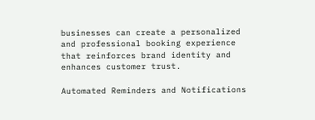businesses can create a personalized and professional booking experience that reinforces brand identity and enhances customer trust.

Automated Reminders and Notifications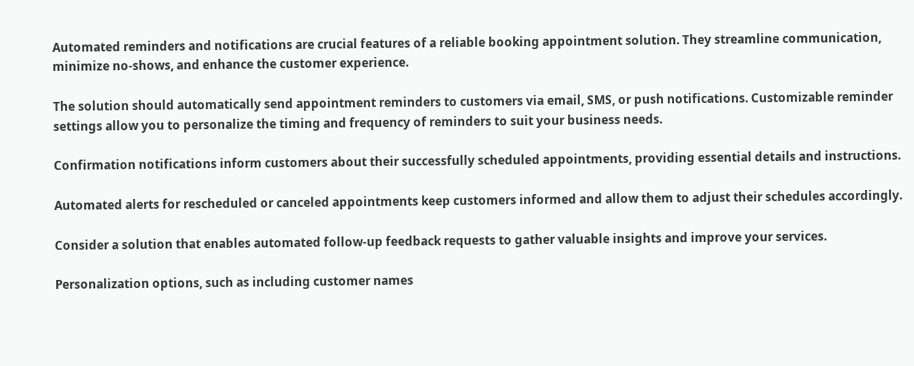Automated reminders and notifications are crucial features of a reliable booking appointment solution. They streamline communication, minimize no-shows, and enhance the customer experience.

The solution should automatically send appointment reminders to customers via email, SMS, or push notifications. Customizable reminder settings allow you to personalize the timing and frequency of reminders to suit your business needs.

Confirmation notifications inform customers about their successfully scheduled appointments, providing essential details and instructions.

Automated alerts for rescheduled or canceled appointments keep customers informed and allow them to adjust their schedules accordingly.

Consider a solution that enables automated follow-up feedback requests to gather valuable insights and improve your services.

Personalization options, such as including customer names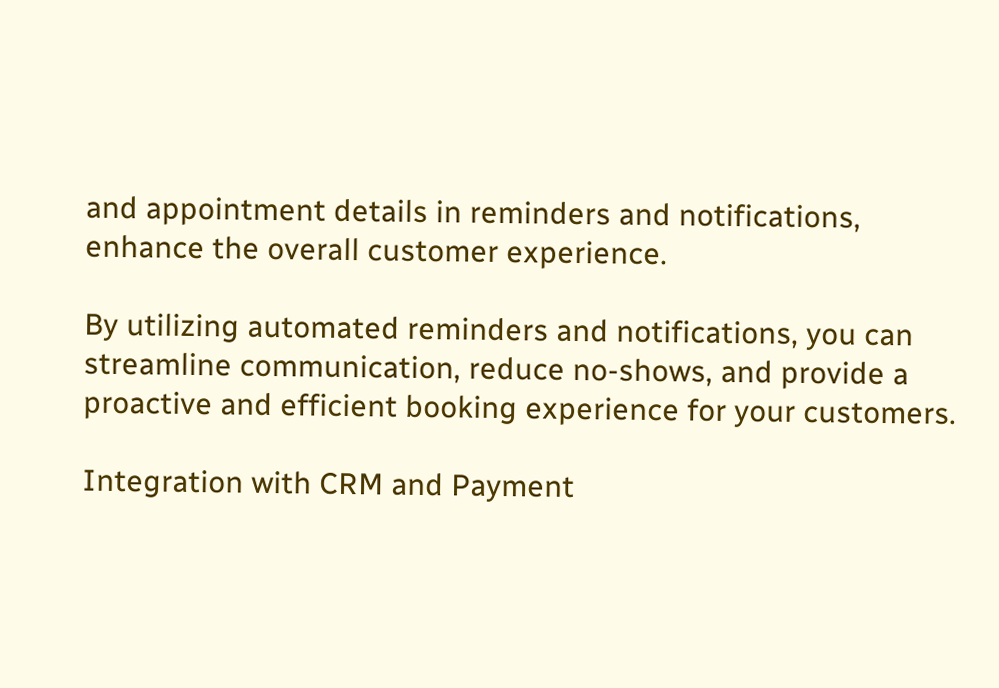and appointment details in reminders and notifications, enhance the overall customer experience.

By utilizing automated reminders and notifications, you can streamline communication, reduce no-shows, and provide a proactive and efficient booking experience for your customers.

Integration with CRM and Payment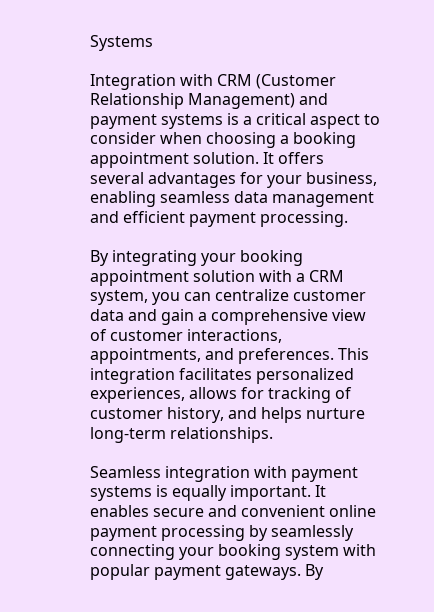Systems

Integration with CRM (Customer Relationship Management) and payment systems is a critical aspect to consider when choosing a booking appointment solution. It offers several advantages for your business, enabling seamless data management and efficient payment processing.

By integrating your booking appointment solution with a CRM system, you can centralize customer data and gain a comprehensive view of customer interactions, appointments, and preferences. This integration facilitates personalized experiences, allows for tracking of customer history, and helps nurture long-term relationships.

Seamless integration with payment systems is equally important. It enables secure and convenient online payment processing by seamlessly connecting your booking system with popular payment gateways. By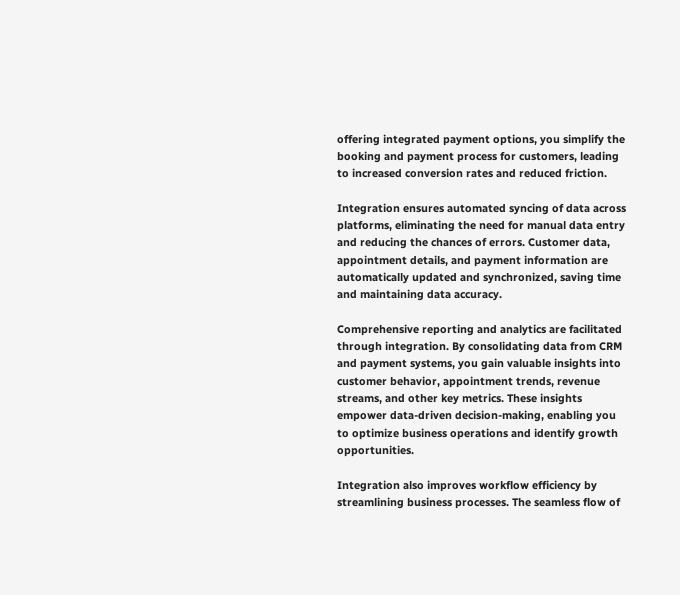offering integrated payment options, you simplify the booking and payment process for customers, leading to increased conversion rates and reduced friction.

Integration ensures automated syncing of data across platforms, eliminating the need for manual data entry and reducing the chances of errors. Customer data, appointment details, and payment information are automatically updated and synchronized, saving time and maintaining data accuracy.

Comprehensive reporting and analytics are facilitated through integration. By consolidating data from CRM and payment systems, you gain valuable insights into customer behavior, appointment trends, revenue streams, and other key metrics. These insights empower data-driven decision-making, enabling you to optimize business operations and identify growth opportunities.

Integration also improves workflow efficiency by streamlining business processes. The seamless flow of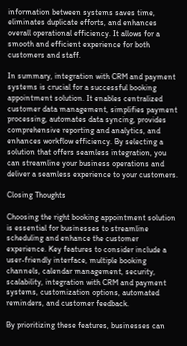information between systems saves time, eliminates duplicate efforts, and enhances overall operational efficiency. It allows for a smooth and efficient experience for both customers and staff.

In summary, integration with CRM and payment systems is crucial for a successful booking appointment solution. It enables centralized customer data management, simplifies payment processing, automates data syncing, provides comprehensive reporting and analytics, and enhances workflow efficiency. By selecting a solution that offers seamless integration, you can streamline your business operations and deliver a seamless experience to your customers.

Closing Thoughts

Choosing the right booking appointment solution is essential for businesses to streamline scheduling and enhance the customer experience. Key features to consider include a user-friendly interface, multiple booking channels, calendar management, security, scalability, integration with CRM and payment systems, customization options, automated reminders, and customer feedback.

By prioritizing these features, businesses can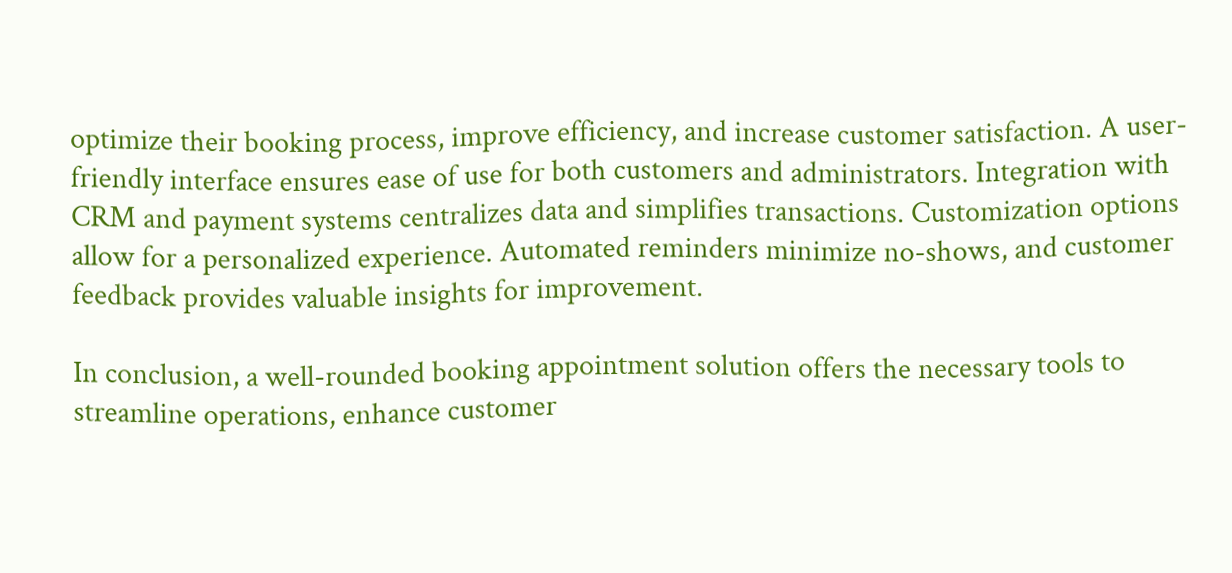optimize their booking process, improve efficiency, and increase customer satisfaction. A user-friendly interface ensures ease of use for both customers and administrators. Integration with CRM and payment systems centralizes data and simplifies transactions. Customization options allow for a personalized experience. Automated reminders minimize no-shows, and customer feedback provides valuable insights for improvement.

In conclusion, a well-rounded booking appointment solution offers the necessary tools to streamline operations, enhance customer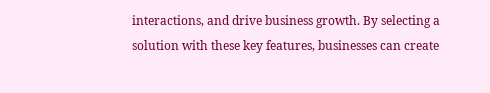interactions, and drive business growth. By selecting a solution with these key features, businesses can create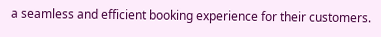a seamless and efficient booking experience for their customers.